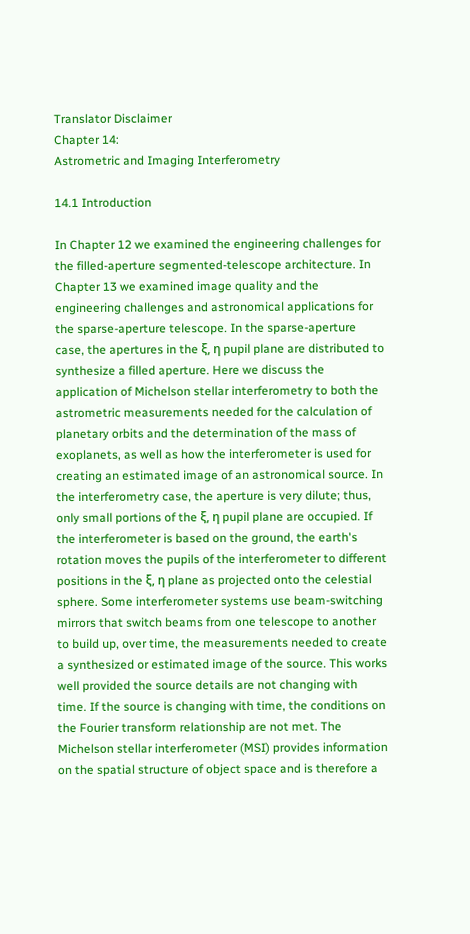Translator Disclaimer
Chapter 14:
Astrometric and Imaging Interferometry

14.1 Introduction

In Chapter 12 we examined the engineering challenges for the filled-aperture segmented-telescope architecture. In Chapter 13 we examined image quality and the engineering challenges and astronomical applications for the sparse-aperture telescope. In the sparse-aperture case, the apertures in the ξ, η pupil plane are distributed to synthesize a filled aperture. Here we discuss the application of Michelson stellar interferometry to both the astrometric measurements needed for the calculation of planetary orbits and the determination of the mass of exoplanets, as well as how the interferometer is used for creating an estimated image of an astronomical source. In the interferometry case, the aperture is very dilute; thus, only small portions of the ξ, η pupil plane are occupied. If the interferometer is based on the ground, the earth's rotation moves the pupils of the interferometer to different positions in the ξ, η plane as projected onto the celestial sphere. Some interferometer systems use beam-switching mirrors that switch beams from one telescope to another to build up, over time, the measurements needed to create a synthesized or estimated image of the source. This works well provided the source details are not changing with time. If the source is changing with time, the conditions on the Fourier transform relationship are not met. The Michelson stellar interferometer (MSI) provides information on the spatial structure of object space and is therefore a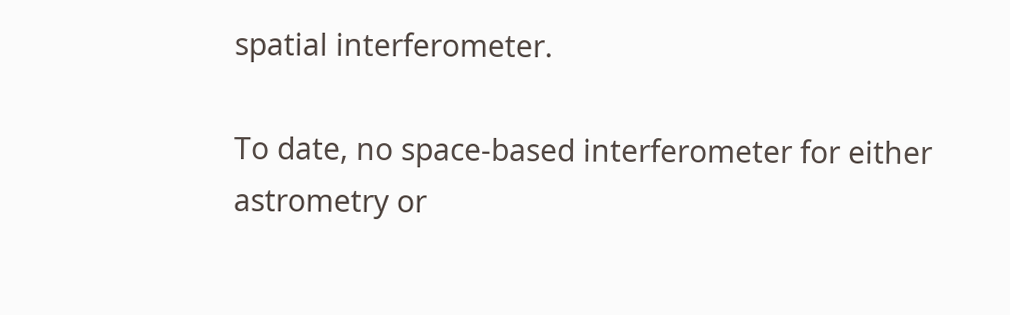spatial interferometer.

To date, no space-based interferometer for either astrometry or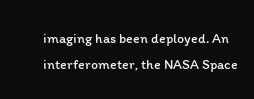imaging has been deployed. An interferometer, the NASA Space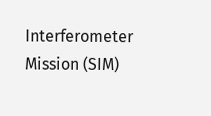Interferometer Mission (SIM)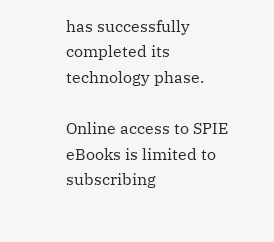has successfully completed its technology phase.

Online access to SPIE eBooks is limited to subscribing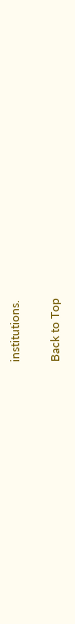institutions.

Back to Top